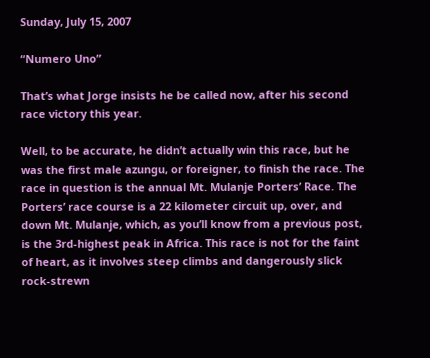Sunday, July 15, 2007

“Numero Uno”

That’s what Jorge insists he be called now, after his second race victory this year.

Well, to be accurate, he didn’t actually win this race, but he was the first male azungu, or foreigner, to finish the race. The race in question is the annual Mt. Mulanje Porters’ Race. The Porters’ race course is a 22 kilometer circuit up, over, and down Mt. Mulanje, which, as you’ll know from a previous post, is the 3rd-highest peak in Africa. This race is not for the faint of heart, as it involves steep climbs and dangerously slick rock-strewn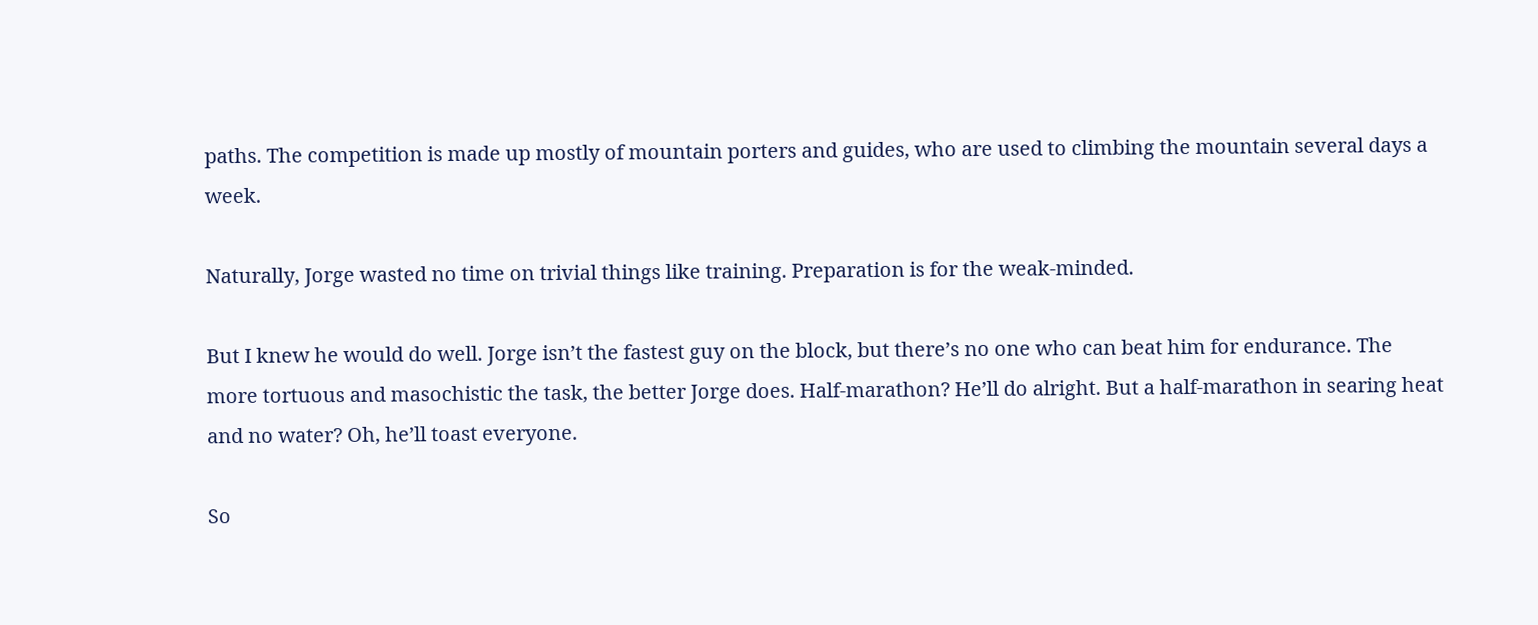paths. The competition is made up mostly of mountain porters and guides, who are used to climbing the mountain several days a week.

Naturally, Jorge wasted no time on trivial things like training. Preparation is for the weak-minded.

But I knew he would do well. Jorge isn’t the fastest guy on the block, but there’s no one who can beat him for endurance. The more tortuous and masochistic the task, the better Jorge does. Half-marathon? He’ll do alright. But a half-marathon in searing heat and no water? Oh, he’ll toast everyone.

So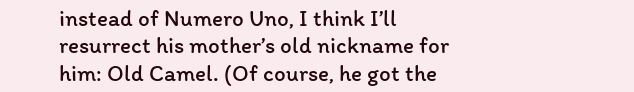instead of Numero Uno, I think I’ll resurrect his mother’s old nickname for him: Old Camel. (Of course, he got the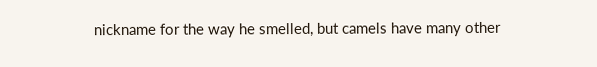nickname for the way he smelled, but camels have many other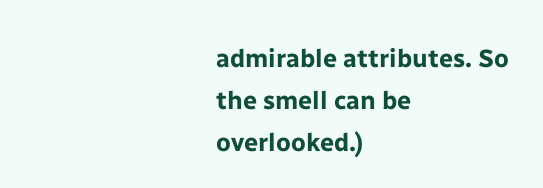admirable attributes. So the smell can be overlooked.)